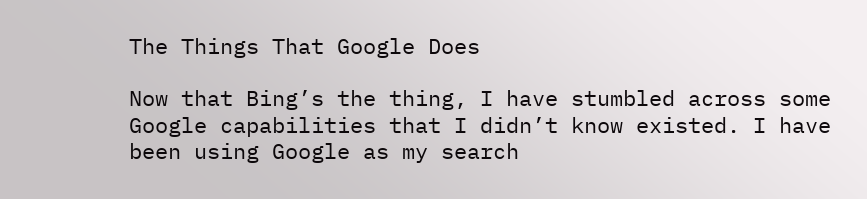The Things That Google Does

Now that Bing’s the thing, I have stumbled across some Google capabilities that I didn’t know existed. I have been using Google as my search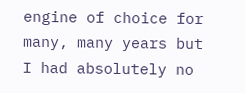engine of choice for many, many years but I had absolutely no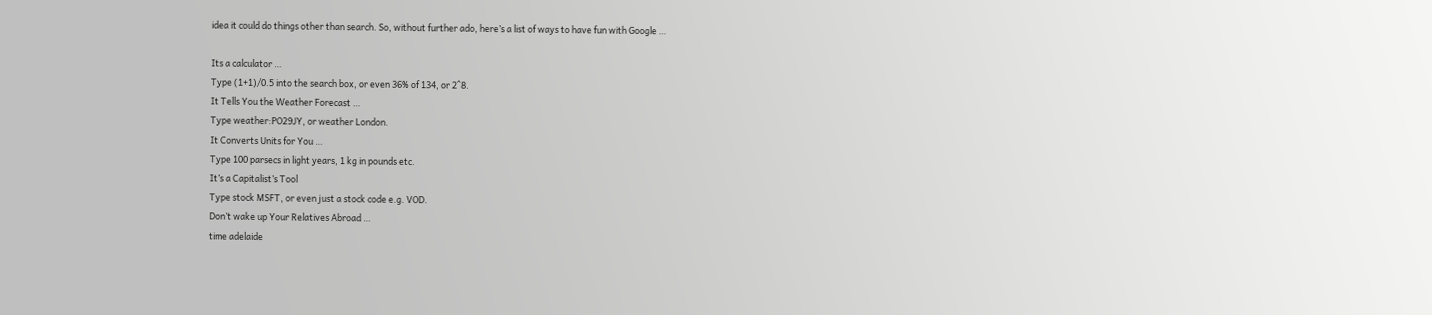idea it could do things other than search. So, without further ado, here’s a list of ways to have fun with Google …

Its a calculator …
Type (1+1)/0.5 into the search box, or even 36% of 134, or 2^8.
It Tells You the Weather Forecast …
Type weather:PO29JY, or weather London.
It Converts Units for You …
Type 100 parsecs in light years, 1 kg in pounds etc.
It’s a Capitalist’s Tool
Type stock MSFT, or even just a stock code e.g. VOD.
Don’t wake up Your Relatives Abroad …
time adelaide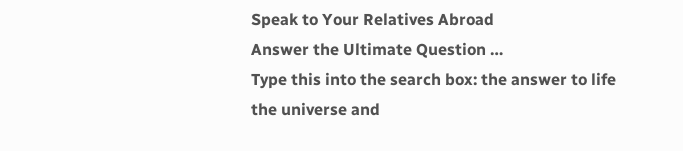Speak to Your Relatives Abroad
Answer the Ultimate Question …
Type this into the search box: the answer to life the universe and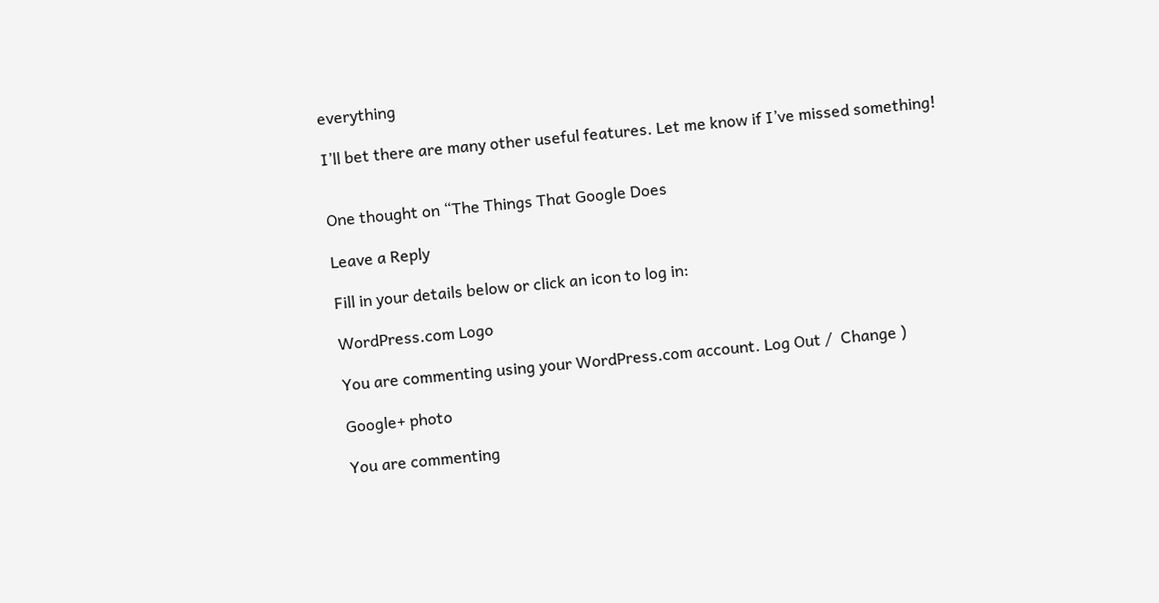everything

I’ll bet there are many other useful features. Let me know if I’ve missed something!


One thought on “The Things That Google Does

Leave a Reply

Fill in your details below or click an icon to log in:

WordPress.com Logo

You are commenting using your WordPress.com account. Log Out /  Change )

Google+ photo

You are commenting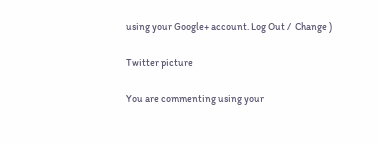using your Google+ account. Log Out /  Change )

Twitter picture

You are commenting using your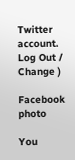Twitter account. Log Out /  Change )

Facebook photo

You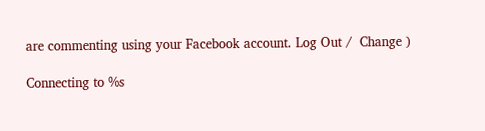are commenting using your Facebook account. Log Out /  Change )

Connecting to %s